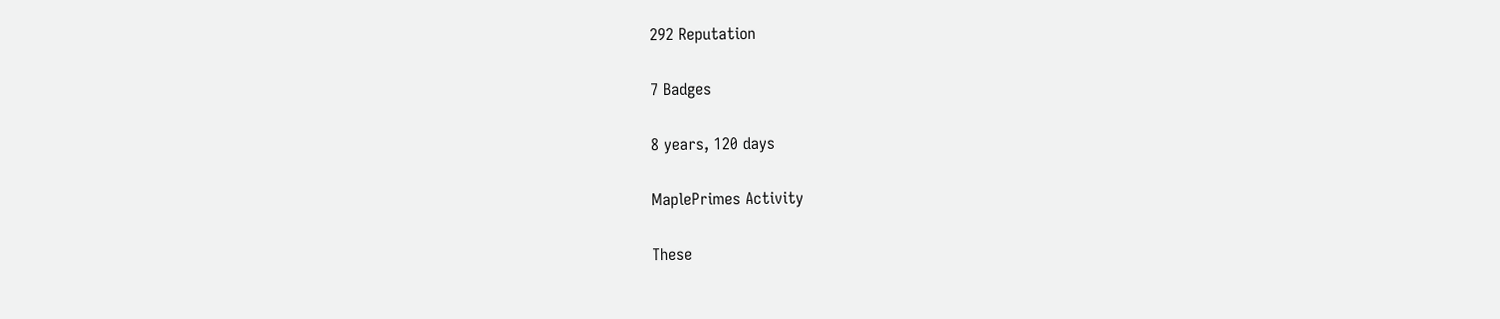292 Reputation

7 Badges

8 years, 120 days

MaplePrimes Activity

These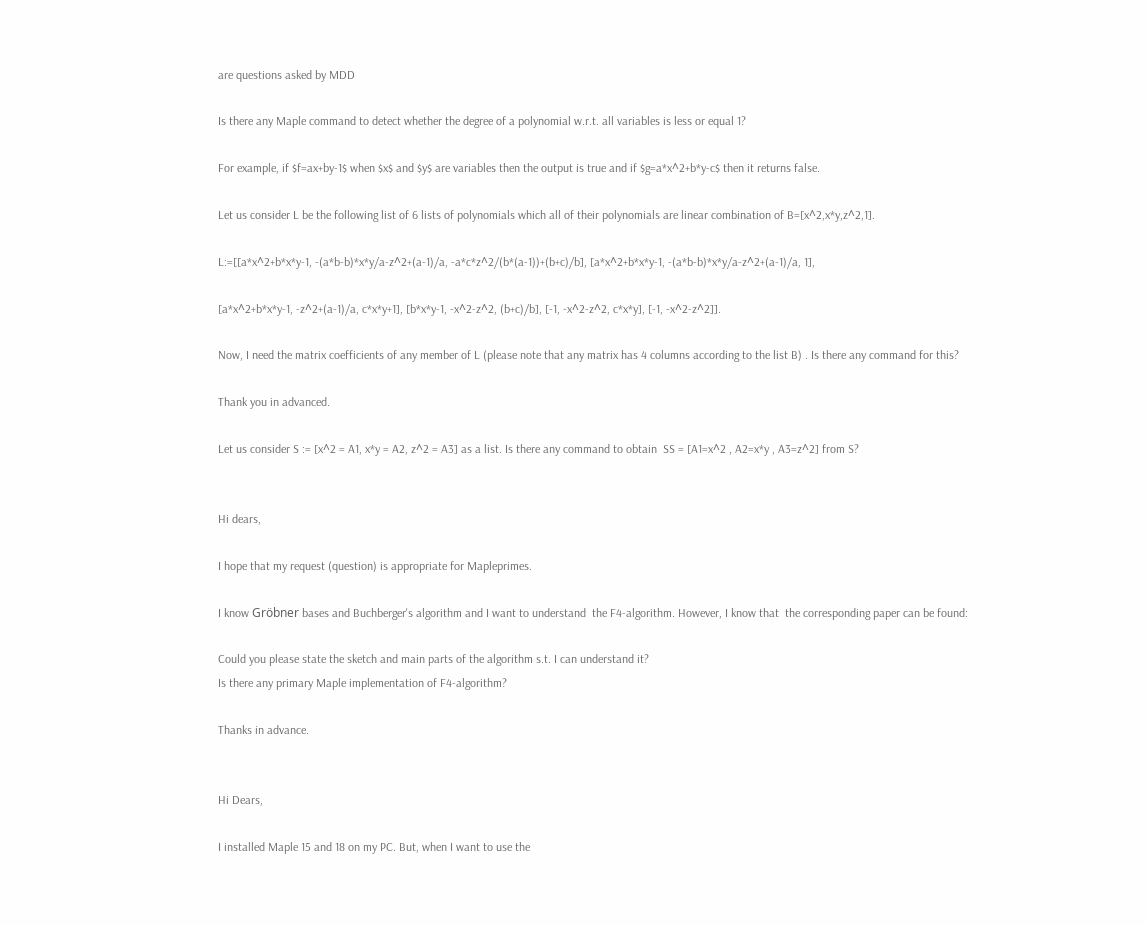are questions asked by MDD

Is there any Maple command to detect whether the degree of a polynomial w.r.t. all variables is less or equal 1?

For example, if $f=ax+by-1$ when $x$ and $y$ are variables then the output is true and if $g=a*x^2+b*y-c$ then it returns false.

Let us consider L be the following list of 6 lists of polynomials which all of their polynomials are linear combination of B=[x^2,x*y,z^2,1].

L:=[[a*x^2+b*x*y-1, -(a*b-b)*x*y/a-z^2+(a-1)/a, -a*c*z^2/(b*(a-1))+(b+c)/b], [a*x^2+b*x*y-1, -(a*b-b)*x*y/a-z^2+(a-1)/a, 1],

[a*x^2+b*x*y-1, -z^2+(a-1)/a, c*x*y+1], [b*x*y-1, -x^2-z^2, (b+c)/b], [-1, -x^2-z^2, c*x*y], [-1, -x^2-z^2]].

Now, I need the matrix coefficients of any member of L (please note that any matrix has 4 columns according to the list B) . Is there any command for this?

Thank you in advanced.

Let us consider S := [x^2 = A1, x*y = A2, z^2 = A3] as a list. Is there any command to obtain  SS = [A1=x^2 , A2=x*y , A3=z^2] from S?


Hi dears,

I hope that my request (question) is appropriate for Mapleprimes.

I know Gröbner bases and Buchberger's algorithm and I want to understand  the F4-algorithm. However, I know that  the corresponding paper can be found:

Could you please state the sketch and main parts of the algorithm s.t. I can understand it?
Is there any primary Maple implementation of F4-algorithm?

Thanks in advance.


Hi Dears,

I installed Maple 15 and 18 on my PC. But, when I want to use the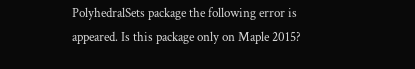PolyhedralSets package the following error is appeared. Is this package only on Maple 2015?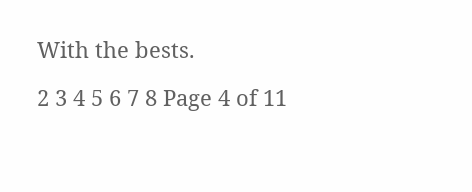With the bests.

2 3 4 5 6 7 8 Page 4 of 11